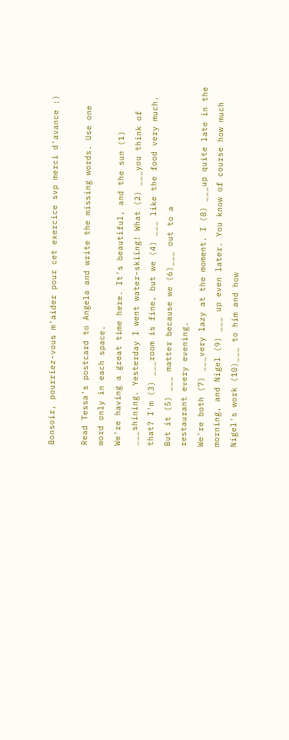Bonsoir, pourriez-vous m'aider pour cet exercice svp merci d'avance :)

Read Tessa's postcard to Angela and write the missing words. Use one word only in each space.
We're having a great time here. It's beautiful, and the sun (1) ___shining. Yesterday I went water-skiing! What (2) ___you think of that? I'm (3) ___room is fine, but we (4) ___ like the food very much. But it (5) ___ matter because we (6)___ out to a
restaurant every evening.
We're both (7) ___very lazy at the moment. I (8) ___up quite late in the morning, and Nigel (9) ___ up even later. You know of course how much Nigel's work (10)___ to him and how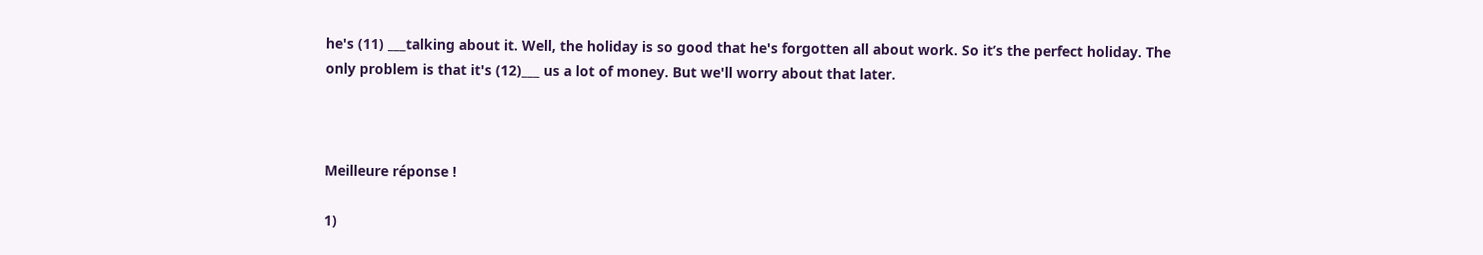he's (11) ___talking about it. Well, the holiday is so good that he's forgotten all about work. So it’s the perfect holiday. The only problem is that it's (12)___ us a lot of money. But we'll worry about that later.



Meilleure réponse !

1)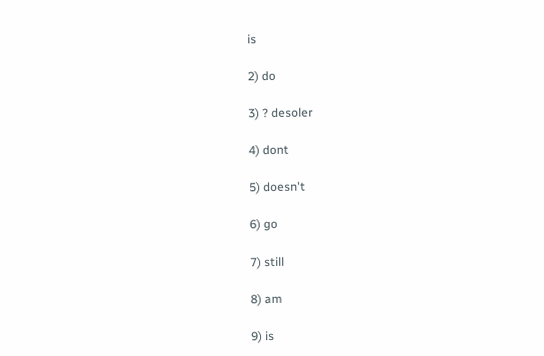is

2) do

3) ? desoler

4) dont

5) doesn't

6) go

7) still

8) am

9) is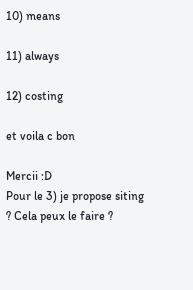10) means

11) always

12) costing

et voila c bon

Mercii :D
Pour le 3) je propose siting ? Cela peux le faire ?